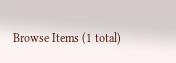Browse Items (1 total)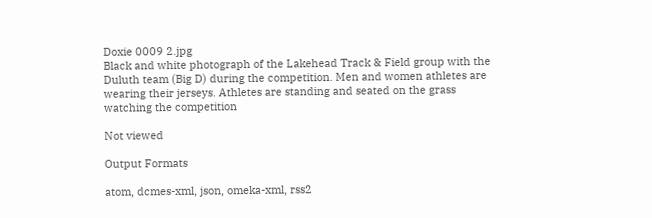Doxie 0009 2.jpg
Black and white photograph of the Lakehead Track & Field group with the Duluth team (Big D) during the competition. Men and women athletes are wearing their jerseys. Athletes are standing and seated on the grass watching the competition

Not viewed

Output Formats

atom, dcmes-xml, json, omeka-xml, rss2